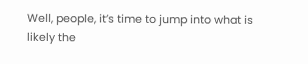Well, people, it’s time to jump into what is likely the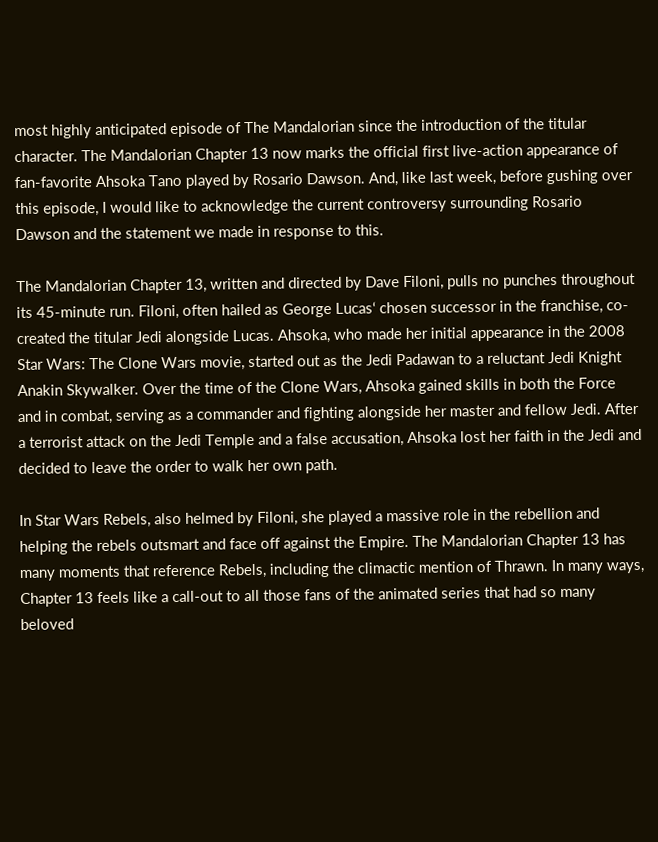most highly anticipated episode of The Mandalorian since the introduction of the titular character. The Mandalorian Chapter 13 now marks the official first live-action appearance of fan-favorite Ahsoka Tano played by Rosario Dawson. And, like last week, before gushing over this episode, I would like to acknowledge the current controversy surrounding Rosario Dawson and the statement we made in response to this.

The Mandalorian Chapter 13, written and directed by Dave Filoni, pulls no punches throughout its 45-minute run. Filoni, often hailed as George Lucas‘ chosen successor in the franchise, co-created the titular Jedi alongside Lucas. Ahsoka, who made her initial appearance in the 2008 Star Wars: The Clone Wars movie, started out as the Jedi Padawan to a reluctant Jedi Knight Anakin Skywalker. Over the time of the Clone Wars, Ahsoka gained skills in both the Force and in combat, serving as a commander and fighting alongside her master and fellow Jedi. After a terrorist attack on the Jedi Temple and a false accusation, Ahsoka lost her faith in the Jedi and decided to leave the order to walk her own path.

In Star Wars Rebels, also helmed by Filoni, she played a massive role in the rebellion and helping the rebels outsmart and face off against the Empire. The Mandalorian Chapter 13 has many moments that reference Rebels, including the climactic mention of Thrawn. In many ways, Chapter 13 feels like a call-out to all those fans of the animated series that had so many beloved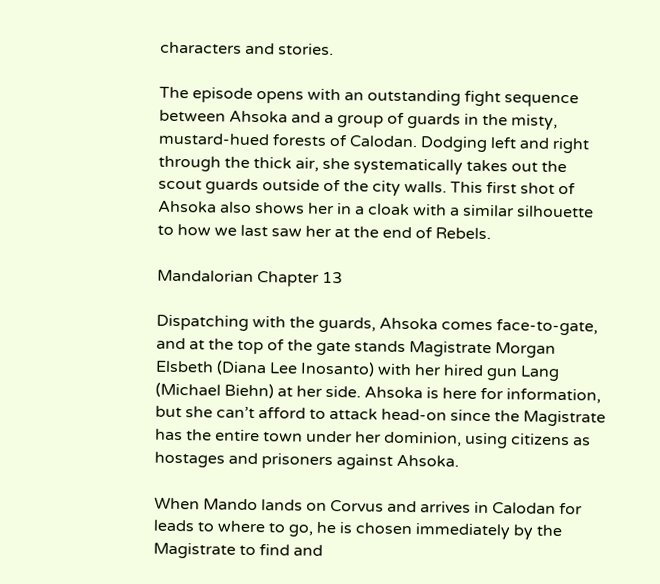characters and stories.

The episode opens with an outstanding fight sequence between Ahsoka and a group of guards in the misty, mustard-hued forests of Calodan. Dodging left and right through the thick air, she systematically takes out the scout guards outside of the city walls. This first shot of Ahsoka also shows her in a cloak with a similar silhouette to how we last saw her at the end of Rebels.

Mandalorian Chapter 13

Dispatching with the guards, Ahsoka comes face-to-gate, and at the top of the gate stands Magistrate Morgan Elsbeth (Diana Lee Inosanto) with her hired gun Lang (Michael Biehn) at her side. Ahsoka is here for information, but she can’t afford to attack head-on since the Magistrate has the entire town under her dominion, using citizens as hostages and prisoners against Ahsoka.

When Mando lands on Corvus and arrives in Calodan for leads to where to go, he is chosen immediately by the Magistrate to find and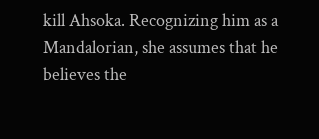kill Ahsoka. Recognizing him as a Mandalorian, she assumes that he believes the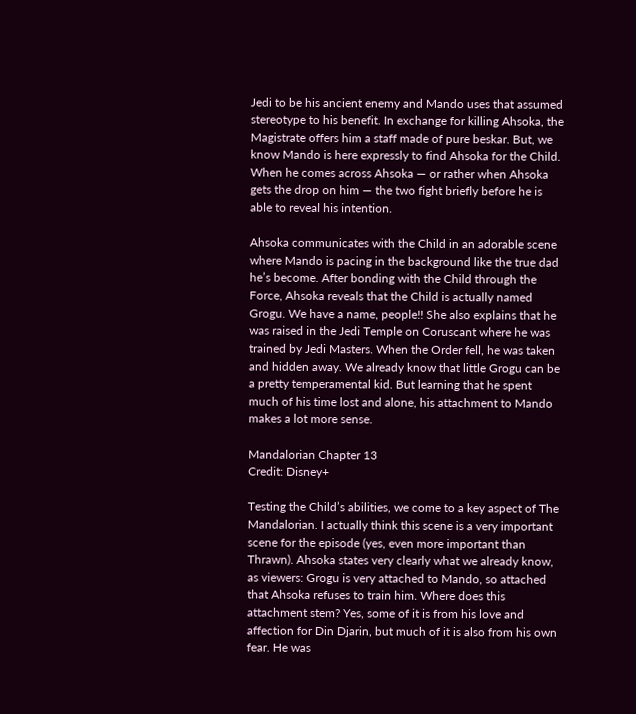Jedi to be his ancient enemy and Mando uses that assumed stereotype to his benefit. In exchange for killing Ahsoka, the Magistrate offers him a staff made of pure beskar. But, we know Mando is here expressly to find Ahsoka for the Child. When he comes across Ahsoka — or rather when Ahsoka gets the drop on him — the two fight briefly before he is able to reveal his intention.

Ahsoka communicates with the Child in an adorable scene where Mando is pacing in the background like the true dad he’s become. After bonding with the Child through the Force, Ahsoka reveals that the Child is actually named Grogu. We have a name, people!! She also explains that he was raised in the Jedi Temple on Coruscant where he was trained by Jedi Masters. When the Order fell, he was taken and hidden away. We already know that little Grogu can be a pretty temperamental kid. But learning that he spent much of his time lost and alone, his attachment to Mando makes a lot more sense.

Mandalorian Chapter 13
Credit: Disney+

Testing the Child’s abilities, we come to a key aspect of The Mandalorian. I actually think this scene is a very important scene for the episode (yes, even more important than Thrawn). Ahsoka states very clearly what we already know, as viewers: Grogu is very attached to Mando, so attached that Ahsoka refuses to train him. Where does this attachment stem? Yes, some of it is from his love and affection for Din Djarin, but much of it is also from his own fear. He was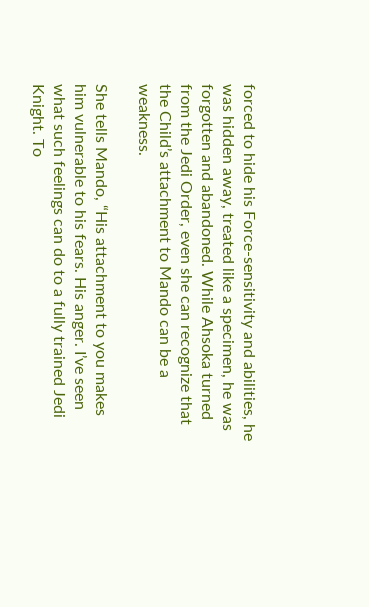forced to hide his Force-sensitivity and abilities, he was hidden away, treated like a specimen, he was forgotten and abandoned. While Ahsoka turned from the Jedi Order, even she can recognize that the Child’s attachment to Mando can be a weakness.

She tells Mando, “His attachment to you makes him vulnerable to his fears. His anger. I’ve seen what such feelings can do to a fully trained Jedi Knight. To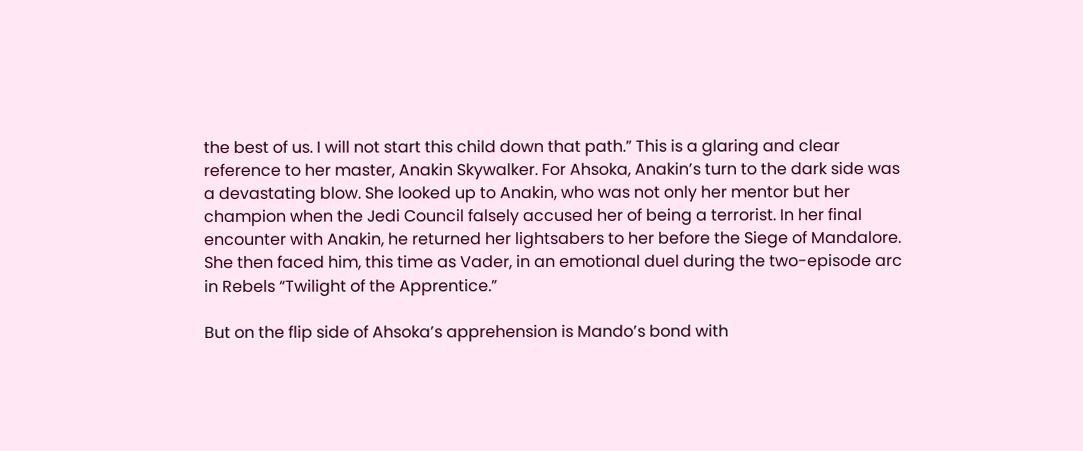the best of us. I will not start this child down that path.” This is a glaring and clear reference to her master, Anakin Skywalker. For Ahsoka, Anakin’s turn to the dark side was a devastating blow. She looked up to Anakin, who was not only her mentor but her champion when the Jedi Council falsely accused her of being a terrorist. In her final encounter with Anakin, he returned her lightsabers to her before the Siege of Mandalore. She then faced him, this time as Vader, in an emotional duel during the two-episode arc in Rebels “Twilight of the Apprentice.”

But on the flip side of Ahsoka’s apprehension is Mando’s bond with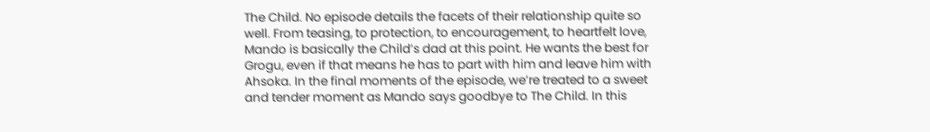The Child. No episode details the facets of their relationship quite so well. From teasing, to protection, to encouragement, to heartfelt love, Mando is basically the Child’s dad at this point. He wants the best for Grogu, even if that means he has to part with him and leave him with Ahsoka. In the final moments of the episode, we’re treated to a sweet and tender moment as Mando says goodbye to The Child. In this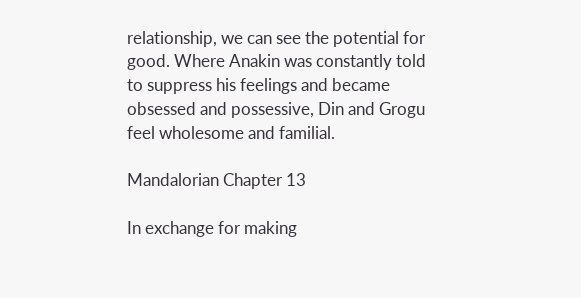relationship, we can see the potential for good. Where Anakin was constantly told to suppress his feelings and became obsessed and possessive, Din and Grogu feel wholesome and familial.

Mandalorian Chapter 13

In exchange for making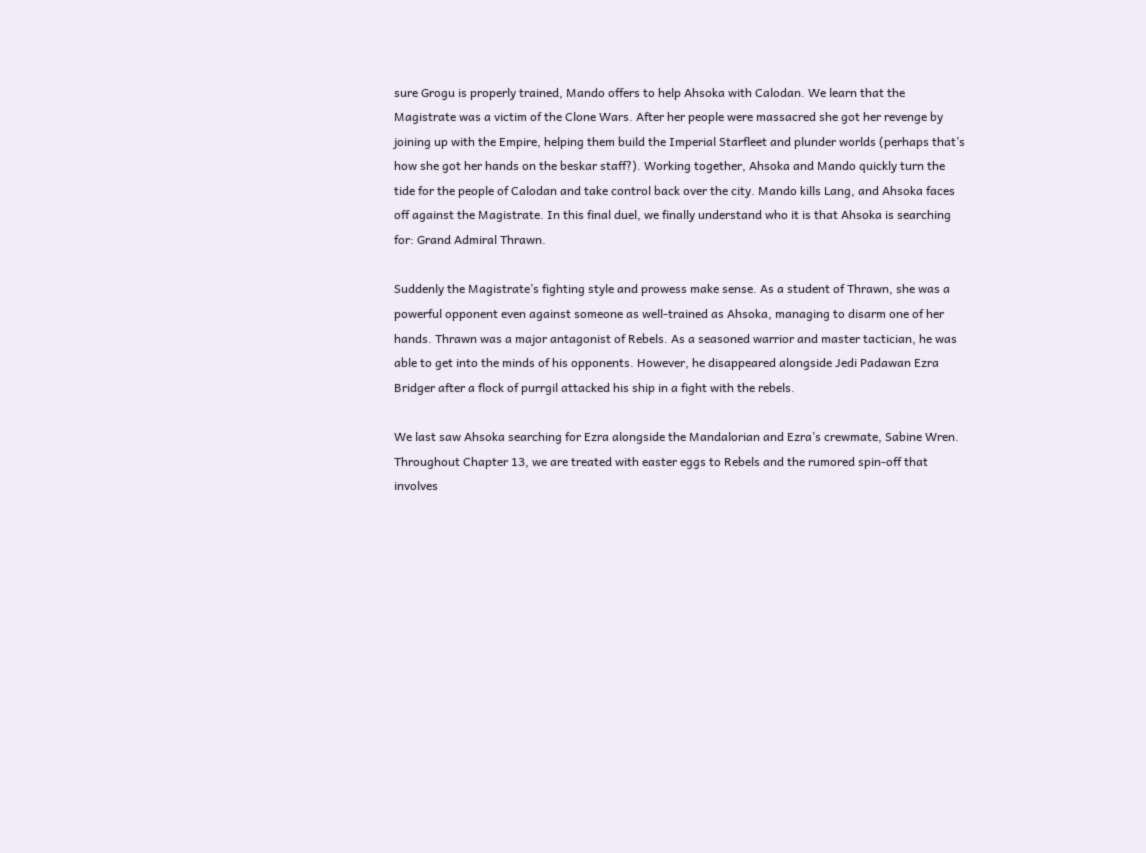sure Grogu is properly trained, Mando offers to help Ahsoka with Calodan. We learn that the Magistrate was a victim of the Clone Wars. After her people were massacred she got her revenge by joining up with the Empire, helping them build the Imperial Starfleet and plunder worlds (perhaps that’s how she got her hands on the beskar staff?). Working together, Ahsoka and Mando quickly turn the tide for the people of Calodan and take control back over the city. Mando kills Lang, and Ahsoka faces off against the Magistrate. In this final duel, we finally understand who it is that Ahsoka is searching for: Grand Admiral Thrawn.

Suddenly the Magistrate’s fighting style and prowess make sense. As a student of Thrawn, she was a powerful opponent even against someone as well-trained as Ahsoka, managing to disarm one of her hands. Thrawn was a major antagonist of Rebels. As a seasoned warrior and master tactician, he was able to get into the minds of his opponents. However, he disappeared alongside Jedi Padawan Ezra Bridger after a flock of purrgil attacked his ship in a fight with the rebels.

We last saw Ahsoka searching for Ezra alongside the Mandalorian and Ezra’s crewmate, Sabine Wren. Throughout Chapter 13, we are treated with easter eggs to Rebels and the rumored spin-off that involves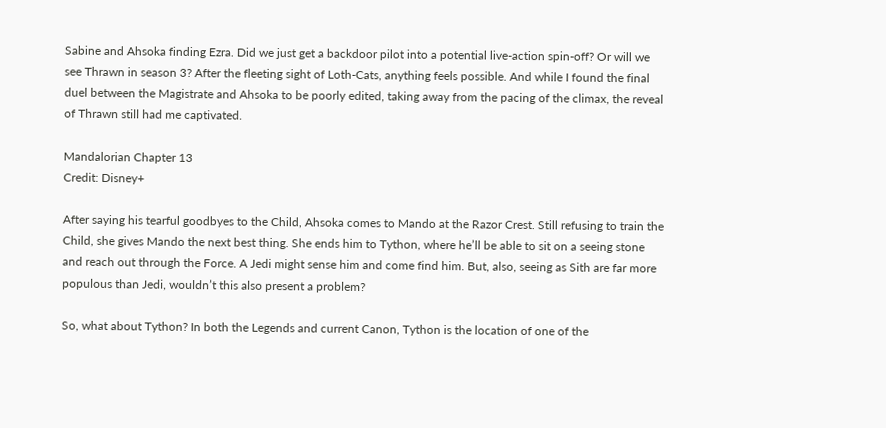Sabine and Ahsoka finding Ezra. Did we just get a backdoor pilot into a potential live-action spin-off? Or will we see Thrawn in season 3? After the fleeting sight of Loth-Cats, anything feels possible. And while I found the final duel between the Magistrate and Ahsoka to be poorly edited, taking away from the pacing of the climax, the reveal of Thrawn still had me captivated.

Mandalorian Chapter 13
Credit: Disney+

After saying his tearful goodbyes to the Child, Ahsoka comes to Mando at the Razor Crest. Still refusing to train the Child, she gives Mando the next best thing. She ends him to Tython, where he’ll be able to sit on a seeing stone and reach out through the Force. A Jedi might sense him and come find him. But, also, seeing as Sith are far more populous than Jedi, wouldn’t this also present a problem?

So, what about Tython? In both the Legends and current Canon, Tython is the location of one of the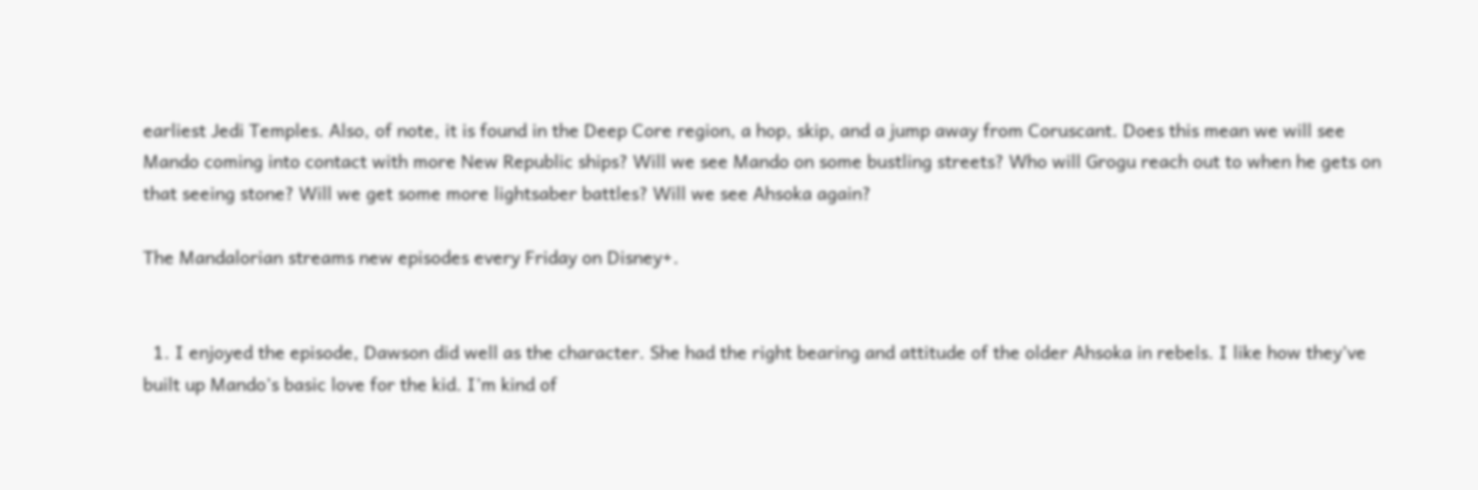earliest Jedi Temples. Also, of note, it is found in the Deep Core region, a hop, skip, and a jump away from Coruscant. Does this mean we will see Mando coming into contact with more New Republic ships? Will we see Mando on some bustling streets? Who will Grogu reach out to when he gets on that seeing stone? Will we get some more lightsaber battles? Will we see Ahsoka again?

The Mandalorian streams new episodes every Friday on Disney+.


  1. I enjoyed the episode, Dawson did well as the character. She had the right bearing and attitude of the older Ahsoka in rebels. I like how they’ve built up Mando’s basic love for the kid. I’m kind of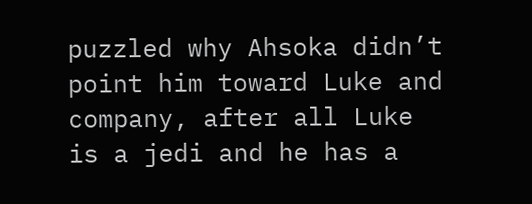puzzled why Ahsoka didn’t point him toward Luke and company, after all Luke is a jedi and he has a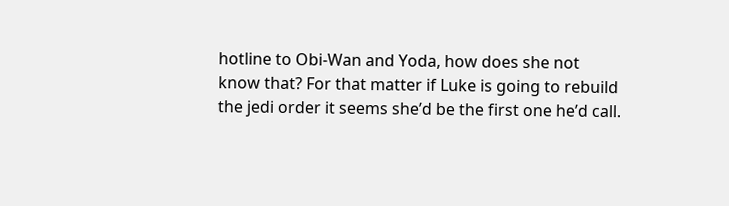hotline to Obi-Wan and Yoda, how does she not know that? For that matter if Luke is going to rebuild the jedi order it seems she’d be the first one he’d call.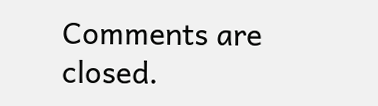Comments are closed.